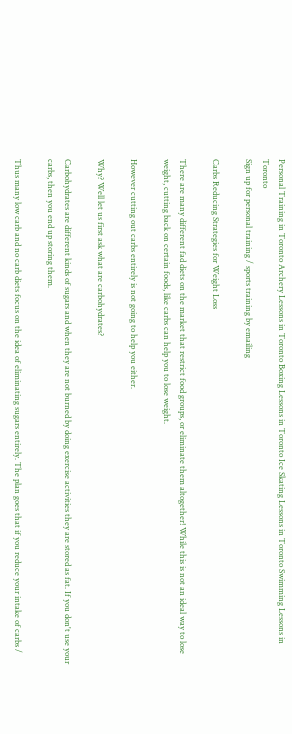Personal Training in Toronto Archery Lessons in Toronto Boxing Lessons in Toronto Ice Skating Lessons in Toronto Swimming Lessons in Toronto
Sign up for personal training / sports training by emailing

Carbs Reducing Strategies for Weight Loss

There are many different fad diets on the market that restrict food groups, or eliminate them altogether! While this is not an ideal way to lose weight, cutting back on certain foods, like carbs can help you to lose weight.

However cutting out carbs entirely is not going to help you either.

Why? Well let us first ask what are carbohydrates?

Carbohydrates are different kinds of sugars and when they are not burned by doing exercise activities they are stored as fat. If you don't use your carbs, then you end up storing them.

Thus many low carb and no carb diets focus on the idea of eliminating sugars entirely. The plan goes that if you reduce your intake of carbs /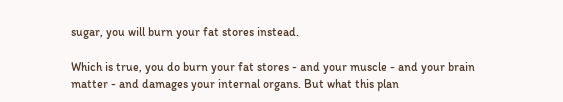sugar, you will burn your fat stores instead.

Which is true, you do burn your fat stores - and your muscle - and your brain matter - and damages your internal organs. But what this plan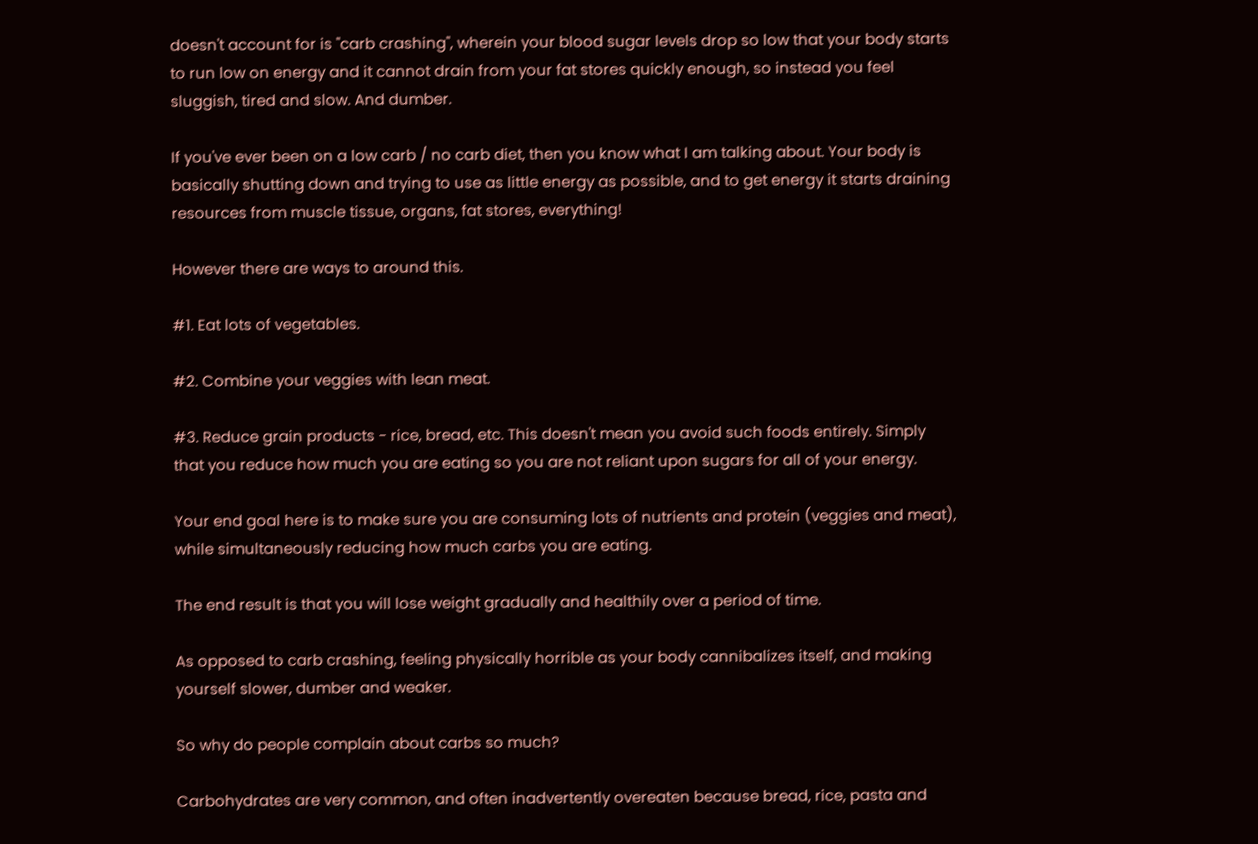doesn't account for is "carb crashing", wherein your blood sugar levels drop so low that your body starts to run low on energy and it cannot drain from your fat stores quickly enough, so instead you feel sluggish, tired and slow. And dumber.

If you've ever been on a low carb / no carb diet, then you know what I am talking about. Your body is basically shutting down and trying to use as little energy as possible, and to get energy it starts draining resources from muscle tissue, organs, fat stores, everything!

However there are ways to around this.

#1. Eat lots of vegetables.

#2. Combine your veggies with lean meat.

#3. Reduce grain products - rice, bread, etc. This doesn't mean you avoid such foods entirely. Simply that you reduce how much you are eating so you are not reliant upon sugars for all of your energy.

Your end goal here is to make sure you are consuming lots of nutrients and protein (veggies and meat), while simultaneously reducing how much carbs you are eating.

The end result is that you will lose weight gradually and healthily over a period of time.

As opposed to carb crashing, feeling physically horrible as your body cannibalizes itself, and making yourself slower, dumber and weaker.

So why do people complain about carbs so much?

Carbohydrates are very common, and often inadvertently overeaten because bread, rice, pasta and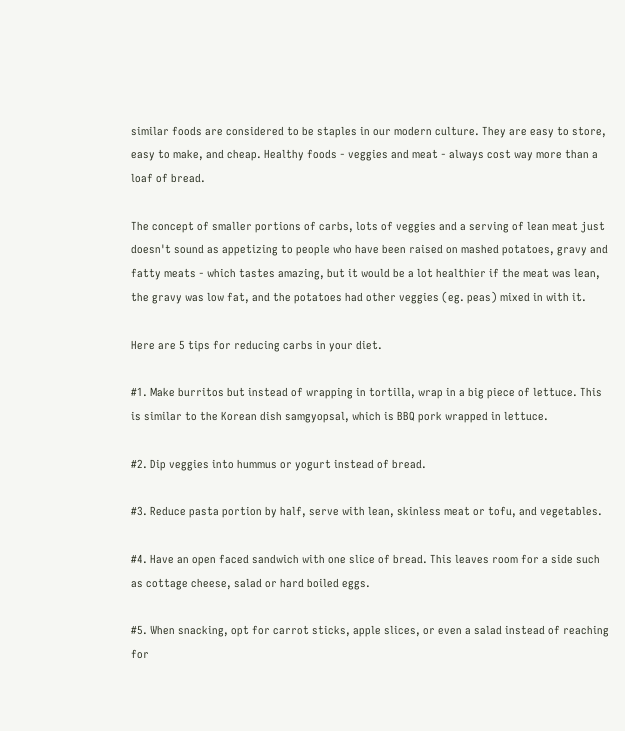similar foods are considered to be staples in our modern culture. They are easy to store, easy to make, and cheap. Healthy foods - veggies and meat - always cost way more than a loaf of bread.

The concept of smaller portions of carbs, lots of veggies and a serving of lean meat just doesn't sound as appetizing to people who have been raised on mashed potatoes, gravy and fatty meats - which tastes amazing, but it would be a lot healthier if the meat was lean, the gravy was low fat, and the potatoes had other veggies (eg. peas) mixed in with it.

Here are 5 tips for reducing carbs in your diet.

#1. Make burritos but instead of wrapping in tortilla, wrap in a big piece of lettuce. This is similar to the Korean dish samgyopsal, which is BBQ pork wrapped in lettuce.

#2. Dip veggies into hummus or yogurt instead of bread.

#3. Reduce pasta portion by half, serve with lean, skinless meat or tofu, and vegetables.

#4. Have an open faced sandwich with one slice of bread. This leaves room for a side such as cottage cheese, salad or hard boiled eggs.

#5. When snacking, opt for carrot sticks, apple slices, or even a salad instead of reaching for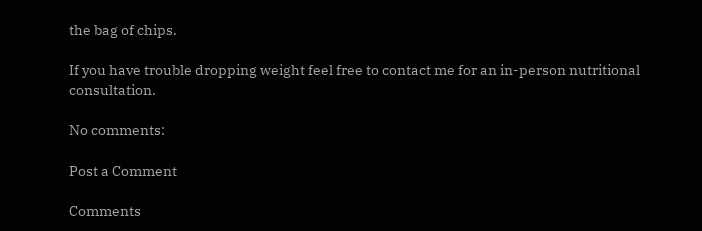the bag of chips.

If you have trouble dropping weight feel free to contact me for an in-person nutritional consultation.

No comments:

Post a Comment

Comments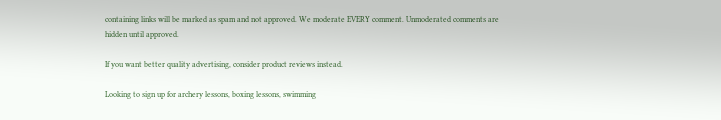containing links will be marked as spam and not approved. We moderate EVERY comment. Unmoderated comments are hidden until approved.

If you want better quality advertising, consider product reviews instead.

Looking to sign up for archery lessons, boxing lessons, swimming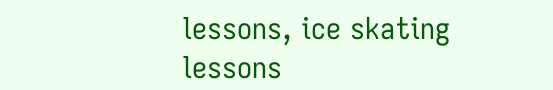lessons, ice skating lessons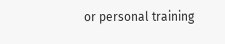or personal training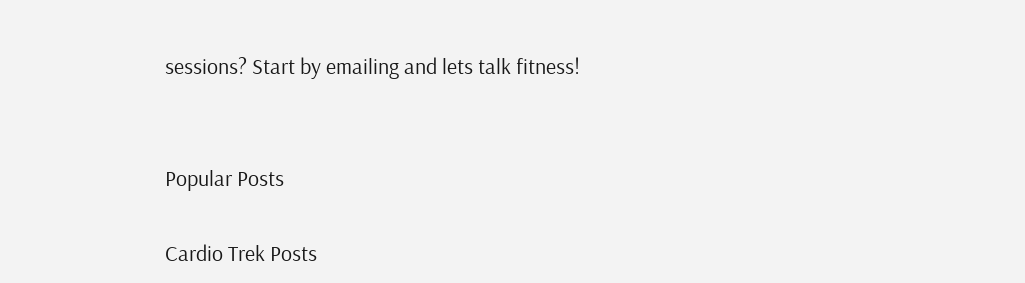sessions? Start by emailing and lets talk fitness!


Popular Posts

Cardio Trek Posts